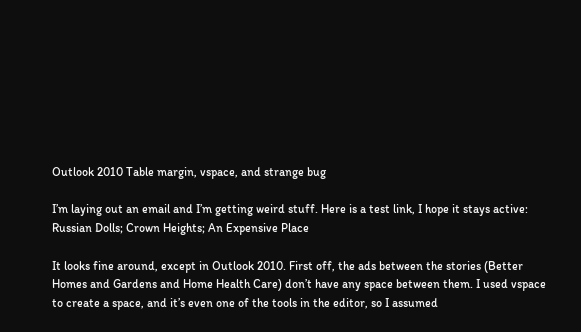Outlook 2010 Table margin, vspace, and strange bug

I’m laying out an email and I’m getting weird stuff. Here is a test link, I hope it stays active:
Russian Dolls; Crown Heights; An Expensive Place

It looks fine around, except in Outlook 2010. First off, the ads between the stories (Better Homes and Gardens and Home Health Care) don’t have any space between them. I used vspace to create a space, and it’s even one of the tools in the editor, so I assumed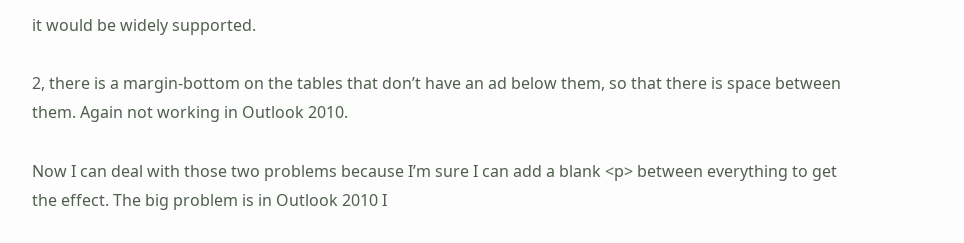it would be widely supported.

2, there is a margin-bottom on the tables that don’t have an ad below them, so that there is space between them. Again not working in Outlook 2010.

Now I can deal with those two problems because I’m sure I can add a blank <p> between everything to get the effect. The big problem is in Outlook 2010 I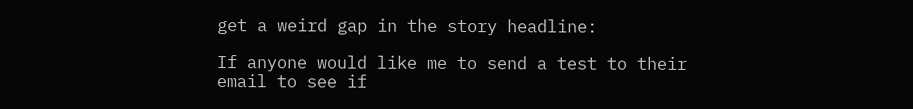get a weird gap in the story headline:

If anyone would like me to send a test to their email to see if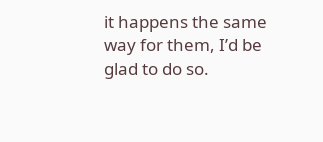it happens the same way for them, I’d be glad to do so.